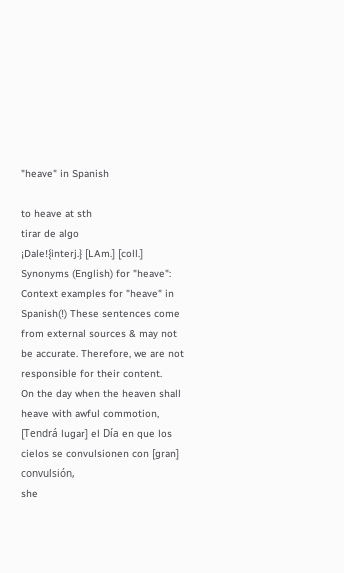"heave" in Spanish

to heave at sth
tirar de algo
¡Dale!{interj.} [LAm.] [coll.]
Synonyms (English) for "heave":
Context examples for "heave" in Spanish(!) These sentences come from external sources & may not be accurate. Therefore, we are not responsible for their content.
On the day when the heaven shall heave with awful commotion,
[Tendrá lugar] el Día en que los cielos se convulsionen con [gran] convulsión,
she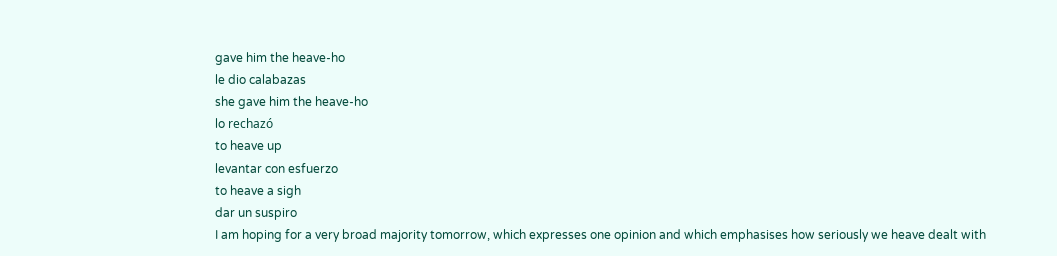gave him the heave-ho
le dio calabazas
she gave him the heave-ho
lo rechazó
to heave up
levantar con esfuerzo
to heave a sigh
dar un suspiro
I am hoping for a very broad majority tomorrow, which expresses one opinion and which emphasises how seriously we heave dealt with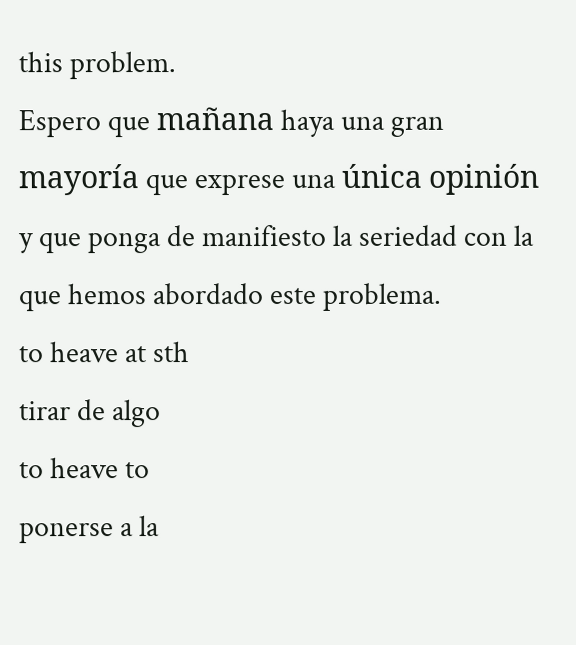this problem.
Espero que mañana haya una gran mayoría que exprese una única opinión y que ponga de manifiesto la seriedad con la que hemos abordado este problema.
to heave at sth
tirar de algo
to heave to
ponerse a la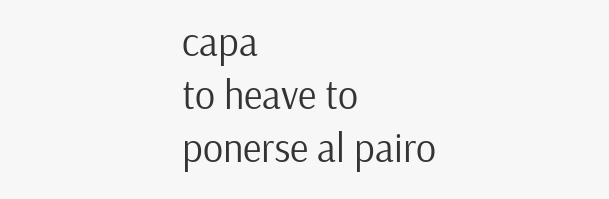capa
to heave to
ponerse al pairo